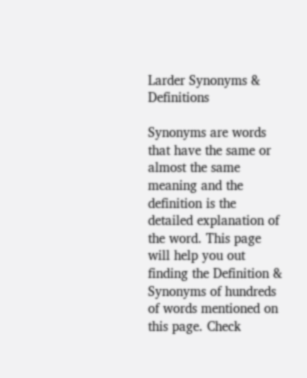Larder Synonyms & Definitions

Synonyms are words that have the same or almost the same meaning and the definition is the detailed explanation of the word. This page will help you out finding the Definition & Synonyms of hundreds of words mentioned on this page. Check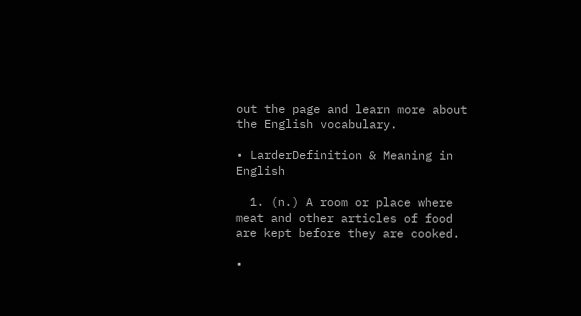out the page and learn more about the English vocabulary.

• LarderDefinition & Meaning in English

  1. (n.) A room or place where meat and other articles of food are kept before they are cooked.

•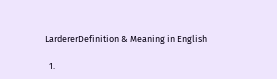LardererDefinition & Meaning in English

  1.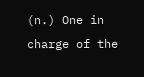(n.) One in charge of the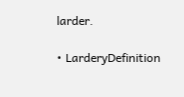larder.

• LarderyDefinition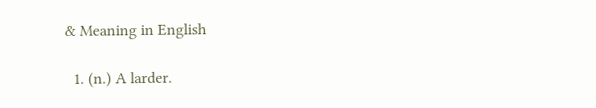& Meaning in English

  1. (n.) A larder.